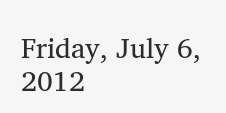Friday, July 6, 2012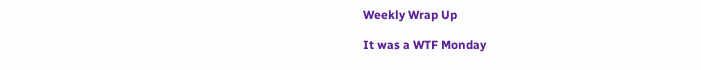Weekly Wrap Up

It was a WTF Monday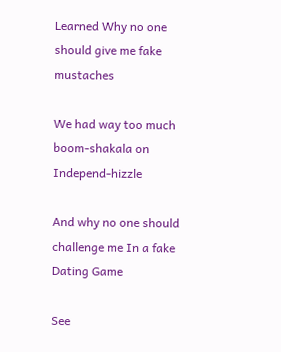Learned Why no one should give me fake mustaches

We had way too much boom-shakala on  Independ-hizzle

And why no one should challenge me In a fake Dating Game

See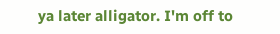ya later alligator. I'm off to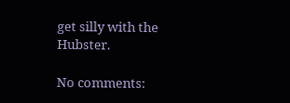get silly with the Hubster.

No comments: